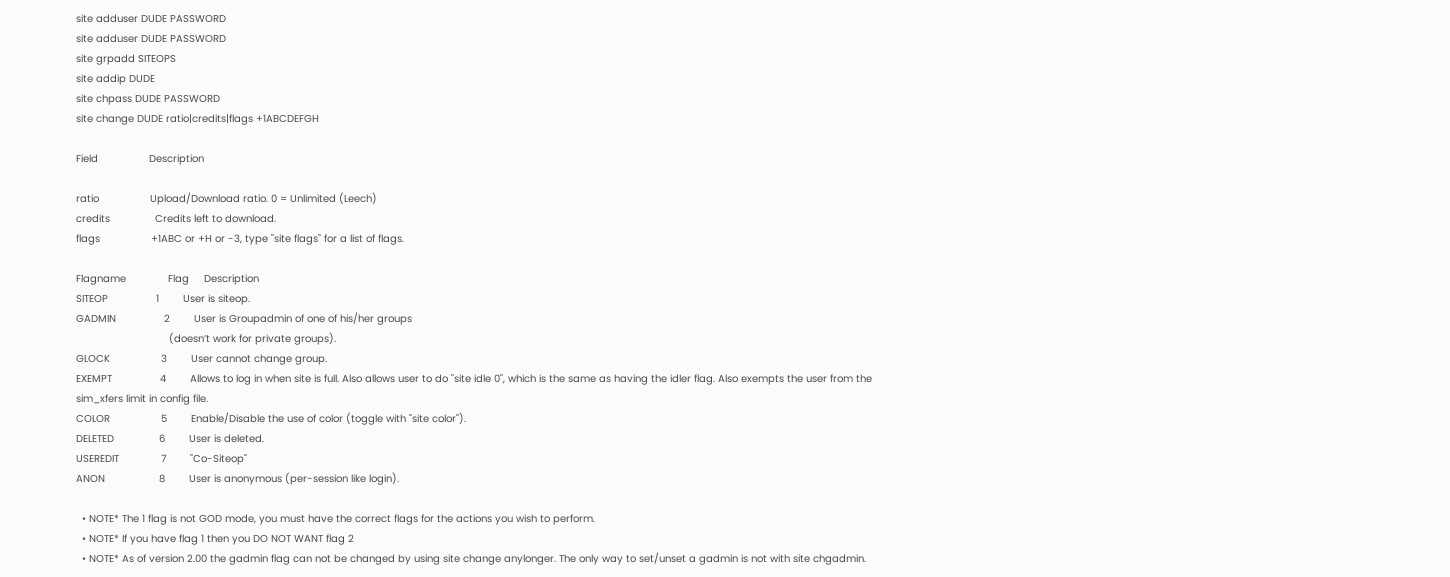site adduser DUDE PASSWORD
site adduser DUDE PASSWORD
site grpadd SITEOPS
site addip DUDE
site chpass DUDE PASSWORD
site change DUDE ratio|credits|flags +1ABCDEFGH

Field                 Description

ratio                 Upload/Download ratio. 0 = Unlimited (Leech)
credits               Credits left to download.
flags                 +1ABC or +H or -3, type "site flags" for a list of flags.

Flagname              Flag     Description
SITEOP                1        User is siteop.
GADMIN                2        User is Groupadmin of one of his/her groups
                               (doesn’t work for private groups).
GLOCK                 3        User cannot change group.
EXEMPT                4        Allows to log in when site is full. Also allows user to do "site idle 0", which is the same as having the idler flag. Also exempts the user from the sim_xfers limit in config file.
COLOR                 5        Enable/Disable the use of color (toggle with "site color").
DELETED               6        User is deleted.
USEREDIT              7        "Co-Siteop"
ANON                  8        User is anonymous (per-session like login).

  • NOTE* The 1 flag is not GOD mode, you must have the correct flags for the actions you wish to perform.
  • NOTE* If you have flag 1 then you DO NOT WANT flag 2
  • NOTE* As of version 2.00 the gadmin flag can not be changed by using site change anylonger. The only way to set/unset a gadmin is not with site chgadmin.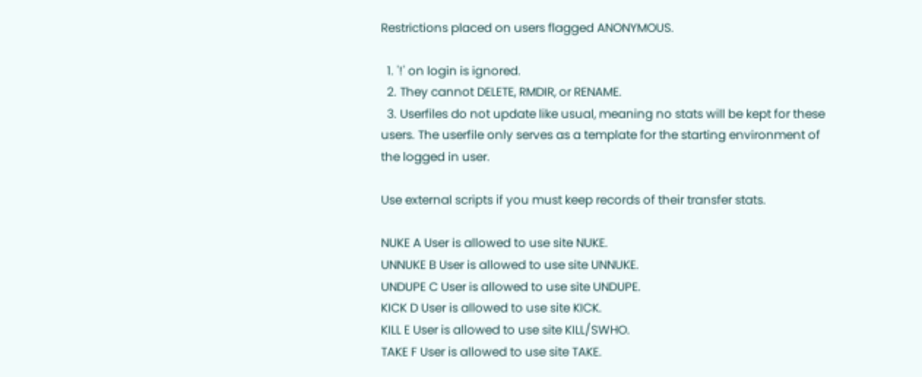Restrictions placed on users flagged ANONYMOUS.

  1. '!' on login is ignored.
  2. They cannot DELETE, RMDIR, or RENAME.
  3. Userfiles do not update like usual, meaning no stats will be kept for these users. The userfile only serves as a template for the starting environment of the logged in user.

Use external scripts if you must keep records of their transfer stats.

NUKE A User is allowed to use site NUKE.
UNNUKE B User is allowed to use site UNNUKE.
UNDUPE C User is allowed to use site UNDUPE.
KICK D User is allowed to use site KICK.
KILL E User is allowed to use site KILL/SWHO.
TAKE F User is allowed to use site TAKE.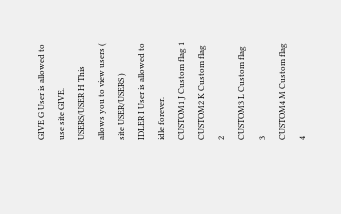GIVE G User is allowed to use site GIVE.
USERS/USER H This allows you to view users ( site USER/USERS )
IDLER I User is allowed to idle forever.
CUSTOM1 J Custom flag 1
CUSTOM2 K Custom flag 2
CUSTOM3 L Custom flag 3
CUSTOM4 M Custom flag 4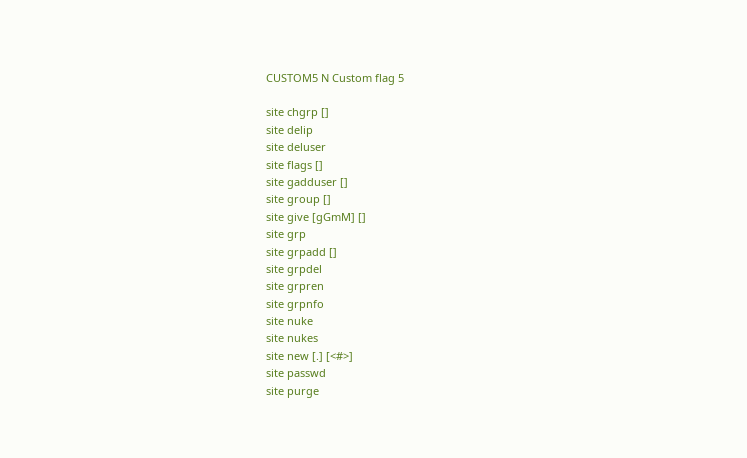CUSTOM5 N Custom flag 5

site chgrp []
site delip
site deluser
site flags []
site gadduser []
site group []
site give [gGmM] []
site grp
site grpadd []
site grpdel
site grpren
site grpnfo
site nuke
site nukes
site new [.] [<#>]
site passwd
site purge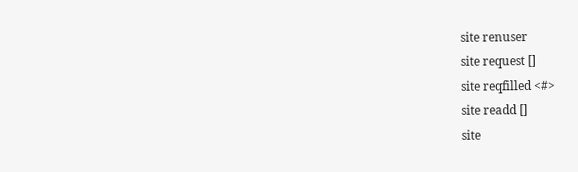site renuser
site request []
site reqfilled <#>
site readd []
site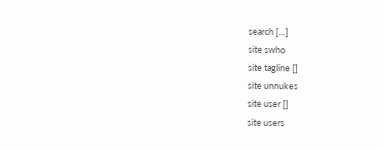search […]
site swho
site tagline []
site unnukes
site user []
site users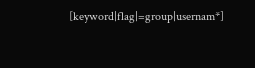[keyword|flag|=group|usernam*]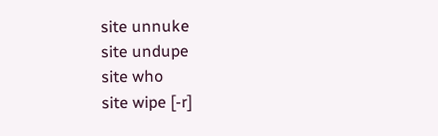site unnuke
site undupe
site who
site wipe [-r]